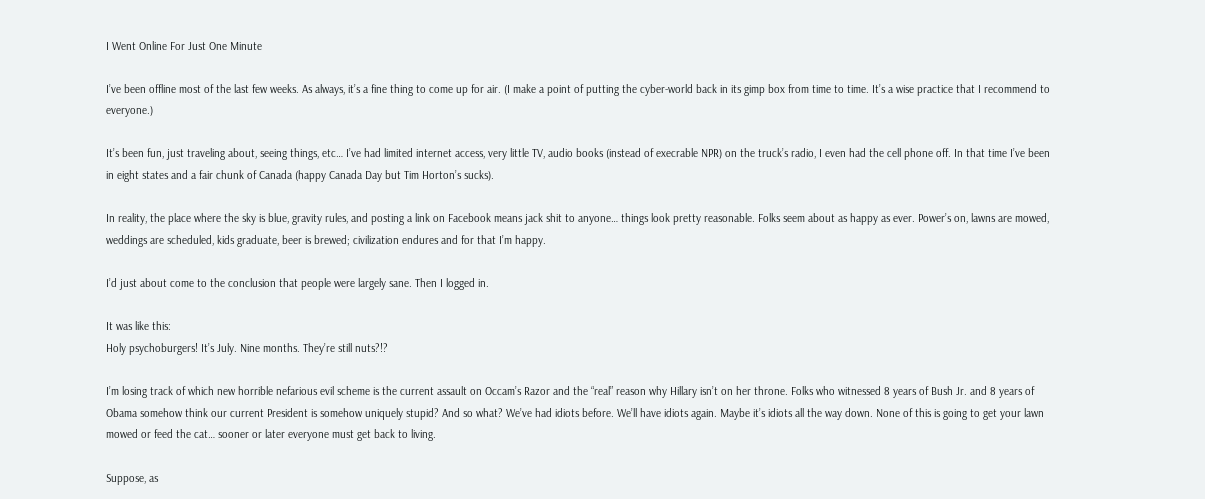I Went Online For Just One Minute

I’ve been offline most of the last few weeks. As always, it’s a fine thing to come up for air. (I make a point of putting the cyber-world back in its gimp box from time to time. It’s a wise practice that I recommend to everyone.)

It’s been fun, just traveling about, seeing things, etc… I’ve had limited internet access, very little TV, audio books (instead of execrable NPR) on the truck’s radio, I even had the cell phone off. In that time I’ve been in eight states and a fair chunk of Canada (happy Canada Day but Tim Horton’s sucks).

In reality, the place where the sky is blue, gravity rules, and posting a link on Facebook means jack shit to anyone… things look pretty reasonable. Folks seem about as happy as ever. Power’s on, lawns are mowed, weddings are scheduled, kids graduate, beer is brewed; civilization endures and for that I’m happy.

I’d just about come to the conclusion that people were largely sane. Then I logged in.

It was like this:
Holy psychoburgers! It’s July. Nine months. They’re still nuts?!?

I’m losing track of which new horrible nefarious evil scheme is the current assault on Occam’s Razor and the “real” reason why Hillary isn’t on her throne. Folks who witnessed 8 years of Bush Jr. and 8 years of Obama somehow think our current President is somehow uniquely stupid? And so what? We’ve had idiots before. We’ll have idiots again. Maybe it’s idiots all the way down. None of this is going to get your lawn mowed or feed the cat… sooner or later everyone must get back to living.

Suppose, as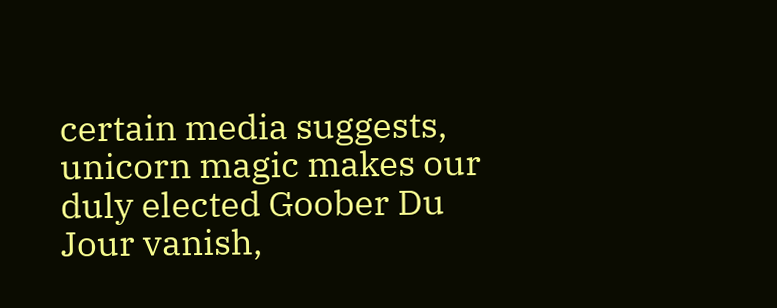certain media suggests, unicorn magic makes our duly elected Goober Du Jour vanish,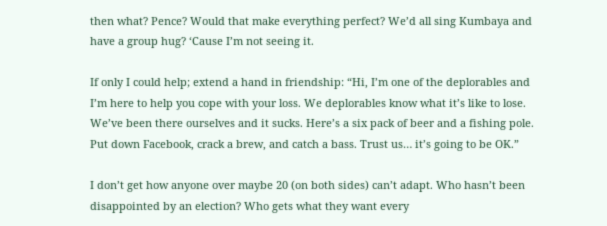then what? Pence? Would that make everything perfect? We’d all sing Kumbaya and have a group hug? ‘Cause I’m not seeing it.

If only I could help; extend a hand in friendship: “Hi, I’m one of the deplorables and I’m here to help you cope with your loss. We deplorables know what it’s like to lose. We’ve been there ourselves and it sucks. Here’s a six pack of beer and a fishing pole. Put down Facebook, crack a brew, and catch a bass. Trust us… it’s going to be OK.”

I don’t get how anyone over maybe 20 (on both sides) can’t adapt. Who hasn’t been disappointed by an election? Who gets what they want every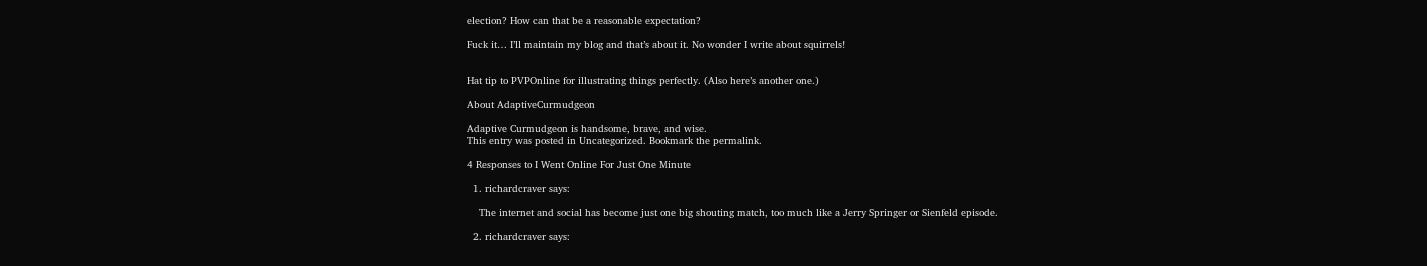election? How can that be a reasonable expectation?

Fuck it… I’ll maintain my blog and that’s about it. No wonder I write about squirrels!


Hat tip to PVPOnline for illustrating things perfectly. (Also here’s another one.)

About AdaptiveCurmudgeon

Adaptive Curmudgeon is handsome, brave, and wise.
This entry was posted in Uncategorized. Bookmark the permalink.

4 Responses to I Went Online For Just One Minute

  1. richardcraver says:

    The internet and social has become just one big shouting match, too much like a Jerry Springer or Sienfeld episode.

  2. richardcraver says: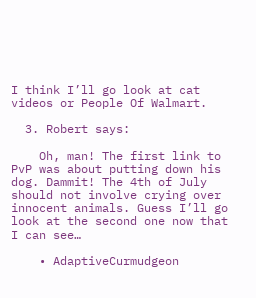I think I’ll go look at cat videos or People Of Walmart.

  3. Robert says:

    Oh, man! The first link to PvP was about putting down his dog. Dammit! The 4th of July should not involve crying over innocent animals. Guess I’ll go look at the second one now that I can see…

    • AdaptiveCurmudgeon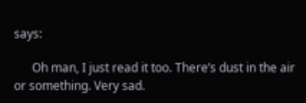says:

      Oh man, I just read it too. There’s dust in the air or something. Very sad.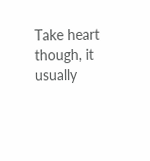Take heart though, it usually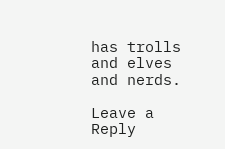has trolls and elves and nerds.

Leave a Reply